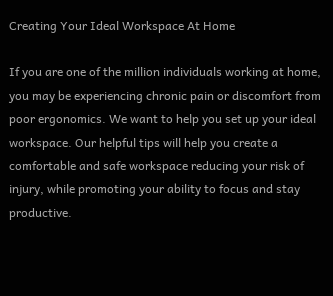Creating Your Ideal Workspace At Home

If you are one of the million individuals working at home, you may be experiencing chronic pain or discomfort from poor ergonomics. We want to help you set up your ideal workspace. Our helpful tips will help you create a comfortable and safe workspace reducing your risk of injury, while promoting your ability to focus and stay productive.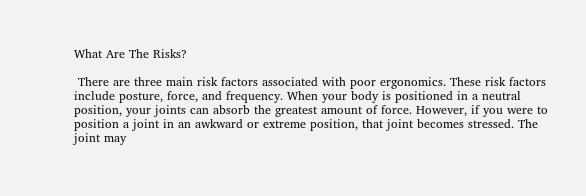What Are The Risks?

 There are three main risk factors associated with poor ergonomics. These risk factors include posture, force, and frequency. When your body is positioned in a neutral position, your joints can absorb the greatest amount of force. However, if you were to position a joint in an awkward or extreme position, that joint becomes stressed. The joint may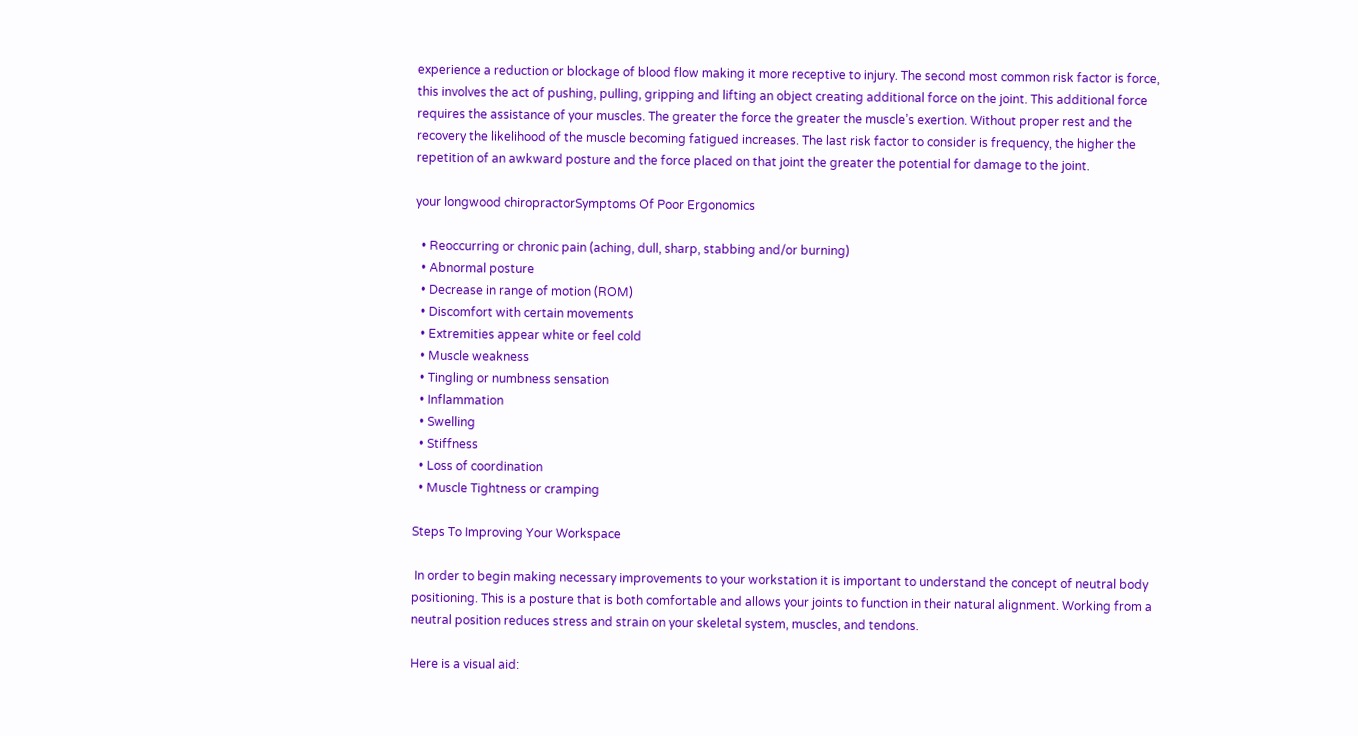experience a reduction or blockage of blood flow making it more receptive to injury. The second most common risk factor is force, this involves the act of pushing, pulling, gripping and lifting an object creating additional force on the joint. This additional force requires the assistance of your muscles. The greater the force the greater the muscle’s exertion. Without proper rest and the recovery the likelihood of the muscle becoming fatigued increases. The last risk factor to consider is frequency, the higher the repetition of an awkward posture and the force placed on that joint the greater the potential for damage to the joint.

your longwood chiropractorSymptoms Of Poor Ergonomics

  • Reoccurring or chronic pain (aching, dull, sharp, stabbing and/or burning)
  • Abnormal posture
  • Decrease in range of motion (ROM)
  • Discomfort with certain movements
  • Extremities appear white or feel cold
  • Muscle weakness
  • Tingling or numbness sensation
  • Inflammation
  • Swelling
  • Stiffness
  • Loss of coordination
  • Muscle Tightness or cramping

Steps To Improving Your Workspace

 In order to begin making necessary improvements to your workstation it is important to understand the concept of neutral body positioning. This is a posture that is both comfortable and allows your joints to function in their natural alignment. Working from a neutral position reduces stress and strain on your skeletal system, muscles, and tendons.

Here is a visual aid: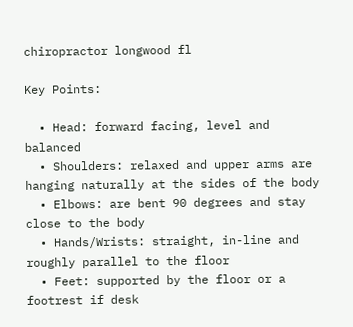chiropractor longwood fl

Key Points:

  • Head: forward facing, level and balanced
  • Shoulders: relaxed and upper arms are hanging naturally at the sides of the body
  • Elbows: are bent 90 degrees and stay close to the body
  • Hands/Wrists: straight, in-line and roughly parallel to the floor
  • Feet: supported by the floor or a footrest if desk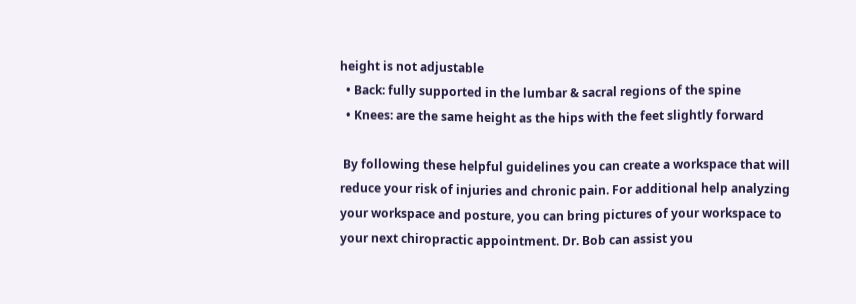height is not adjustable
  • Back: fully supported in the lumbar & sacral regions of the spine
  • Knees: are the same height as the hips with the feet slightly forward

 By following these helpful guidelines you can create a workspace that will reduce your risk of injuries and chronic pain. For additional help analyzing your workspace and posture, you can bring pictures of your workspace to your next chiropractic appointment. Dr. Bob can assist you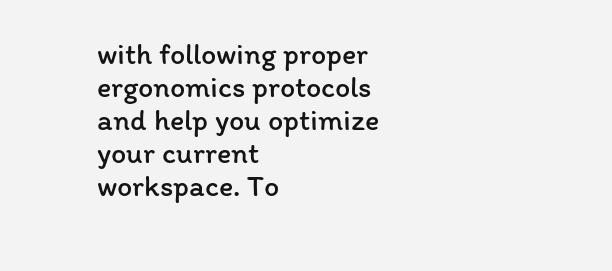with following proper ergonomics protocols and help you optimize your current workspace. To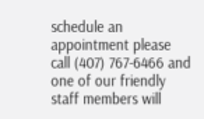schedule an appointment please call (407) 767-6466 and one of our friendly staff members will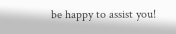be happy to assist you!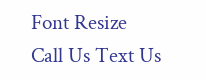Font Resize
Call Us Text Us